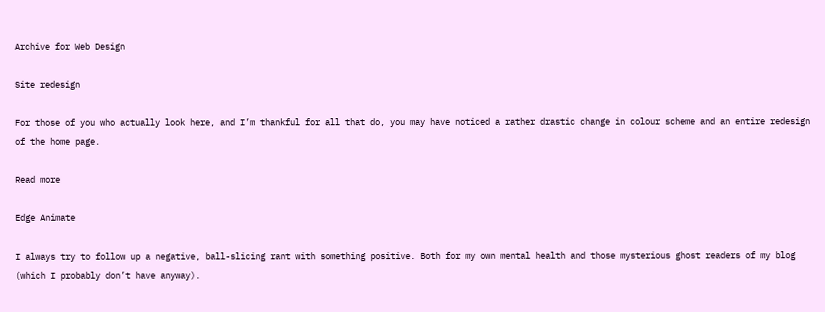Archive for Web Design

Site redesign

For those of you who actually look here, and I’m thankful for all that do, you may have noticed a rather drastic change in colour scheme and an entire redesign of the home page.

Read more

Edge Animate

I always try to follow up a negative, ball-slicing rant with something positive. Both for my own mental health and those mysterious ghost readers of my blog (which I probably don’t have anyway).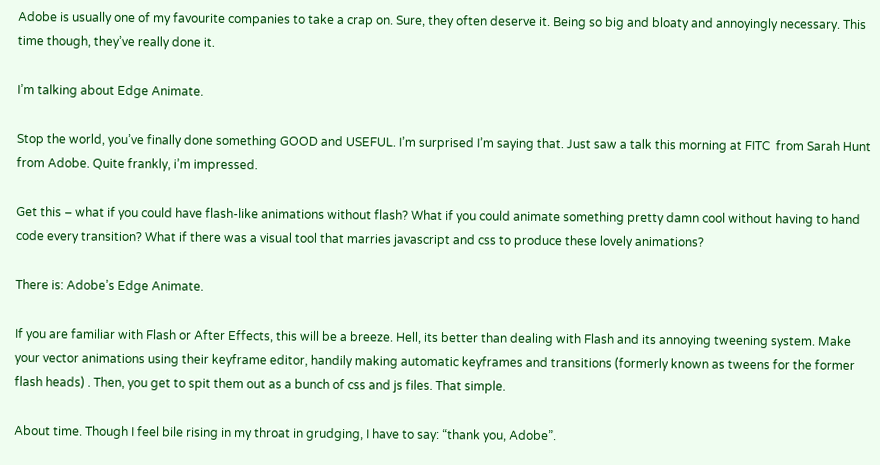Adobe is usually one of my favourite companies to take a crap on. Sure, they often deserve it. Being so big and bloaty and annoyingly necessary. This time though, they’ve really done it.

I’m talking about Edge Animate.

Stop the world, you’ve finally done something GOOD and USEFUL. I’m surprised I’m saying that. Just saw a talk this morning at FITC  from Sarah Hunt from Adobe. Quite frankly, i’m impressed.

Get this – what if you could have flash-like animations without flash? What if you could animate something pretty damn cool without having to hand code every transition? What if there was a visual tool that marries javascript and css to produce these lovely animations?

There is: Adobe’s Edge Animate.

If you are familiar with Flash or After Effects, this will be a breeze. Hell, its better than dealing with Flash and its annoying tweening system. Make your vector animations using their keyframe editor, handily making automatic keyframes and transitions (formerly known as tweens for the former flash heads) . Then, you get to spit them out as a bunch of css and js files. That simple.

About time. Though I feel bile rising in my throat in grudging, I have to say: “thank you, Adobe”.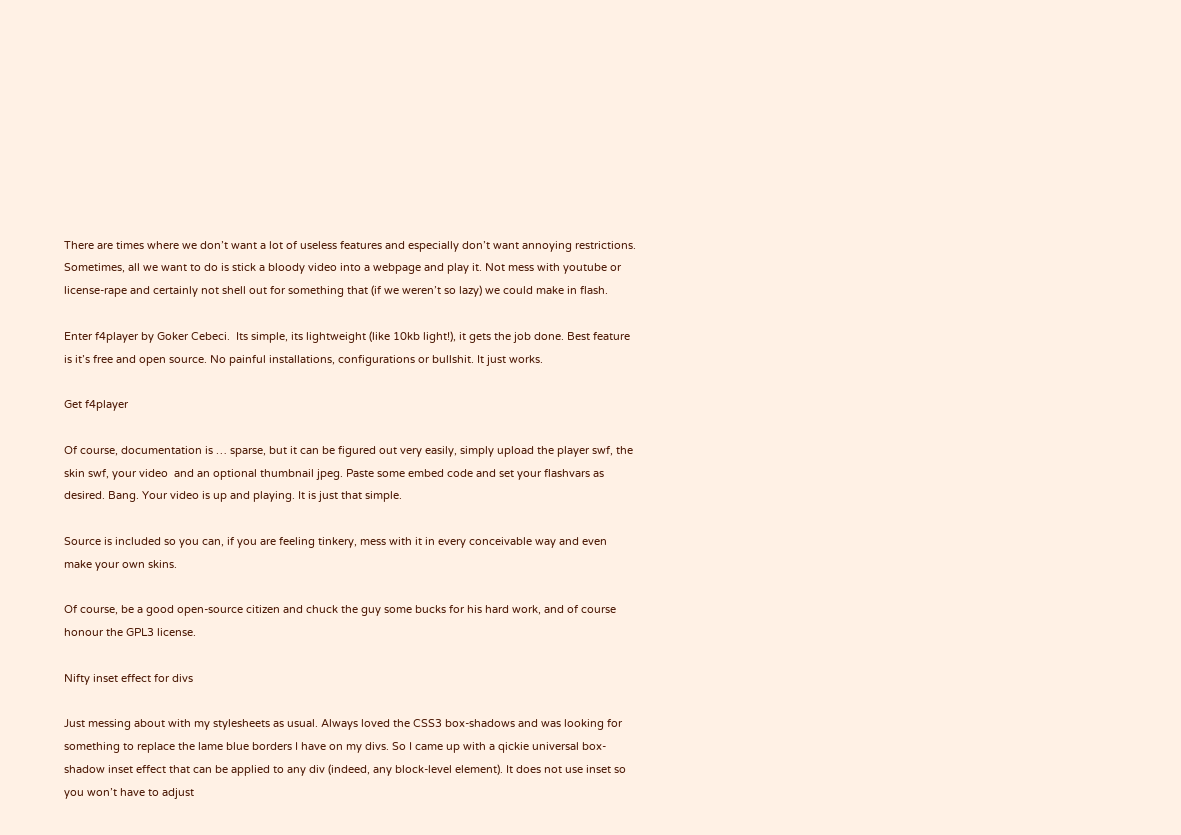There are times where we don’t want a lot of useless features and especially don’t want annoying restrictions. Sometimes, all we want to do is stick a bloody video into a webpage and play it. Not mess with youtube or license-rape and certainly not shell out for something that (if we weren’t so lazy) we could make in flash.

Enter f4player by Goker Cebeci.  Its simple, its lightweight (like 10kb light!), it gets the job done. Best feature is it’s free and open source. No painful installations, configurations or bullshit. It just works.

Get f4player

Of course, documentation is … sparse, but it can be figured out very easily, simply upload the player swf, the skin swf, your video  and an optional thumbnail jpeg. Paste some embed code and set your flashvars as desired. Bang. Your video is up and playing. It is just that simple.

Source is included so you can, if you are feeling tinkery, mess with it in every conceivable way and even make your own skins.

Of course, be a good open-source citizen and chuck the guy some bucks for his hard work, and of course honour the GPL3 license.

Nifty inset effect for divs

Just messing about with my stylesheets as usual. Always loved the CSS3 box-shadows and was looking for something to replace the lame blue borders I have on my divs. So I came up with a qickie universal box-shadow inset effect that can be applied to any div (indeed, any block-level element). It does not use inset so you won’t have to adjust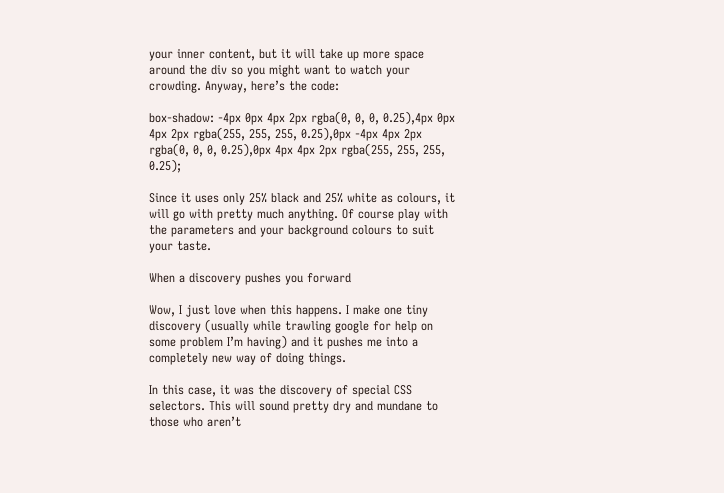your inner content, but it will take up more space around the div so you might want to watch your crowding. Anyway, here’s the code:

box-shadow: -4px 0px 4px 2px rgba(0, 0, 0, 0.25),4px 0px 4px 2px rgba(255, 255, 255, 0.25),0px -4px 4px 2px rgba(0, 0, 0, 0.25),0px 4px 4px 2px rgba(255, 255, 255, 0.25);

Since it uses only 25% black and 25% white as colours, it will go with pretty much anything. Of course play with the parameters and your background colours to suit your taste.

When a discovery pushes you forward

Wow, I just love when this happens. I make one tiny discovery (usually while trawling google for help on some problem I’m having) and it pushes me into a completely new way of doing things.

In this case, it was the discovery of special CSS selectors. This will sound pretty dry and mundane to those who aren’t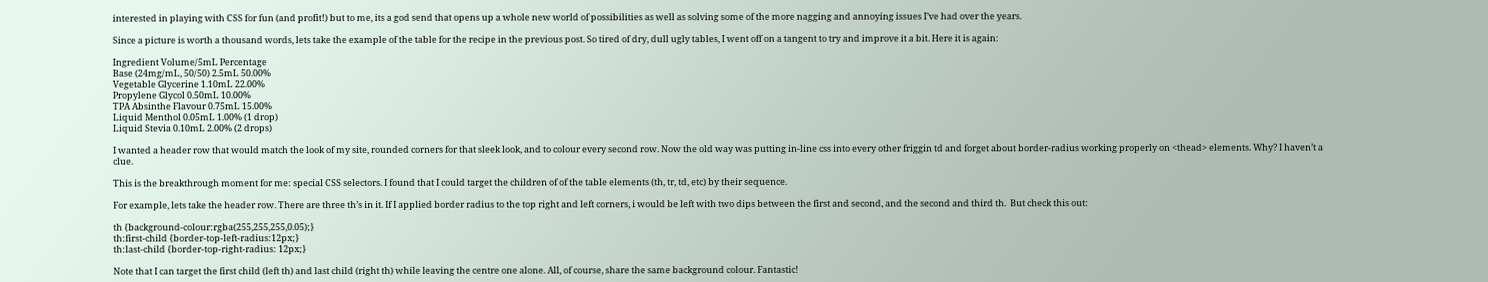interested in playing with CSS for fun (and profit!) but to me, its a god send that opens up a whole new world of possibilities as well as solving some of the more nagging and annoying issues I’ve had over the years.

Since a picture is worth a thousand words, lets take the example of the table for the recipe in the previous post. So tired of dry, dull ugly tables, I went off on a tangent to try and improve it a bit. Here it is again:

Ingredient Volume/5mL Percentage
Base (24mg/mL, 50/50) 2.5mL 50.00%
Vegetable Glycerine 1.10mL 22.00%
Propylene Glycol 0.50mL 10.00%
TPA Absinthe Flavour 0.75mL 15.00%
Liquid Menthol 0.05mL 1.00% (1 drop)
Liquid Stevia 0.10mL 2.00% (2 drops)

I wanted a header row that would match the look of my site, rounded corners for that sleek look, and to colour every second row. Now the old way was putting in-line css into every other friggin td and forget about border-radius working properly on <thead> elements. Why? I haven’t a clue.

This is the breakthrough moment for me: special CSS selectors. I found that I could target the children of of the table elements (th, tr, td, etc) by their sequence.

For example, lets take the header row. There are three th’s in it. If I applied border radius to the top right and left corners, i would be left with two dips between the first and second, and the second and third th.  But check this out:

th {background-colour:rgba(255,255,255,0.05);}
th:first-child {border-top-left-radius:12px;}
th:last-child {border-top-right-radius: 12px;}

Note that I can target the first child (left th) and last child (right th) while leaving the centre one alone. All, of course, share the same background colour. Fantastic!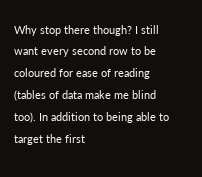Why stop there though? I still want every second row to be coloured for ease of reading (tables of data make me blind too). In addition to being able to target the first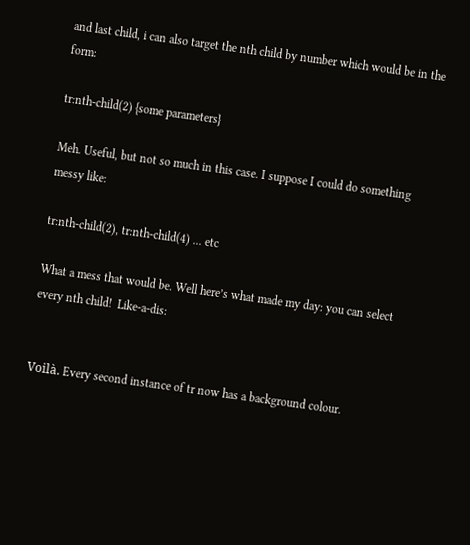and last child, i can also target the nth child by number which would be in the form:

tr:nth-child(2) {some parameters}

Meh. Useful, but not so much in this case. I suppose I could do something messy like:

tr:nth-child(2), tr:nth-child(4) ... etc

What a mess that would be. Well here’s what made my day: you can select every nth child!  Like-a-dis:


Voilà. Every second instance of tr now has a background colour.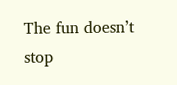The fun doesn’t stop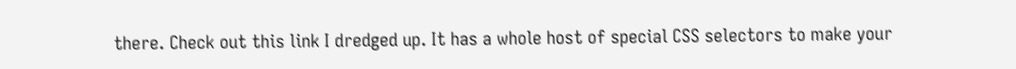there. Check out this link I dredged up. It has a whole host of special CSS selectors to make your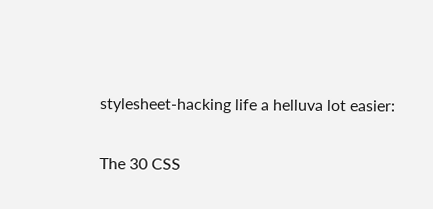stylesheet-hacking life a helluva lot easier:

The 30 CSS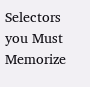Selectors you Must Memorize